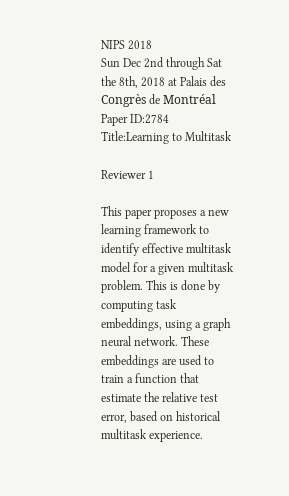NIPS 2018
Sun Dec 2nd through Sat the 8th, 2018 at Palais des Congrès de Montréal
Paper ID:2784
Title:Learning to Multitask

Reviewer 1

This paper proposes a new learning framework to identify effective multitask model for a given multitask problem. This is done by computing task embeddings, using a graph neural network. These embeddings are used to train a function that estimate the relative test error, based on historical multitask experience.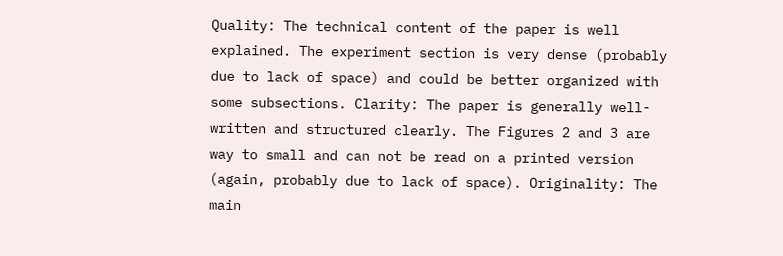Quality: The technical content of the paper is well explained. The experiment section is very dense (probably due to lack of space) and could be better organized with some subsections. Clarity: The paper is generally well-written and structured clearly. The Figures 2 and 3 are way to small and can not be read on a printed version (again, probably due to lack of space). Originality: The main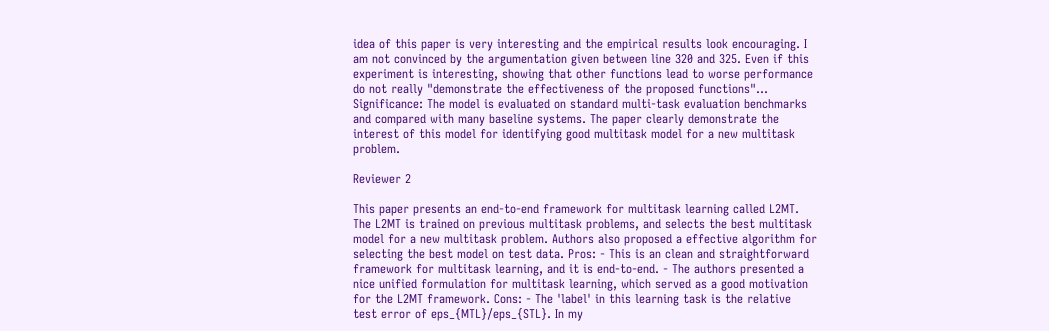idea of this paper is very interesting and the empirical results look encouraging. I am not convinced by the argumentation given between line 320 and 325. Even if this experiment is interesting, showing that other functions lead to worse performance do not really "demonstrate the effectiveness of the proposed functions"... Significance: The model is evaluated on standard multi-task evaluation benchmarks and compared with many baseline systems. The paper clearly demonstrate the interest of this model for identifying good multitask model for a new multitask problem.

Reviewer 2

This paper presents an end-to-end framework for multitask learning called L2MT. The L2MT is trained on previous multitask problems, and selects the best multitask model for a new multitask problem. Authors also proposed a effective algorithm for selecting the best model on test data. Pros: - This is an clean and straightforward framework for multitask learning, and it is end-to-end. - The authors presented a nice unified formulation for multitask learning, which served as a good motivation for the L2MT framework. Cons: - The 'label' in this learning task is the relative test error of eps_{MTL}/eps_{STL}. In my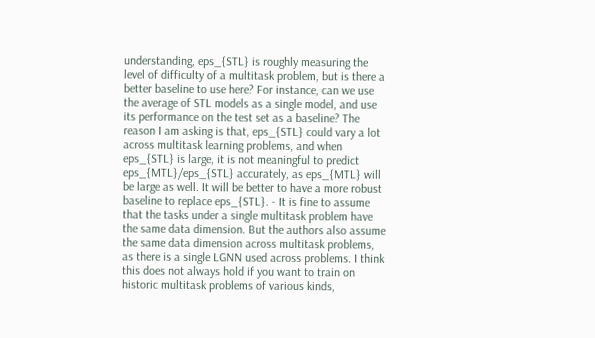understanding, eps_{STL} is roughly measuring the level of difficulty of a multitask problem, but is there a better baseline to use here? For instance, can we use the average of STL models as a single model, and use its performance on the test set as a baseline? The reason I am asking is that, eps_{STL} could vary a lot across multitask learning problems, and when eps_{STL} is large, it is not meaningful to predict eps_{MTL}/eps_{STL} accurately, as eps_{MTL} will be large as well. It will be better to have a more robust baseline to replace eps_{STL}. - It is fine to assume that the tasks under a single multitask problem have the same data dimension. But the authors also assume the same data dimension across multitask problems, as there is a single LGNN used across problems. I think this does not always hold if you want to train on historic multitask problems of various kinds,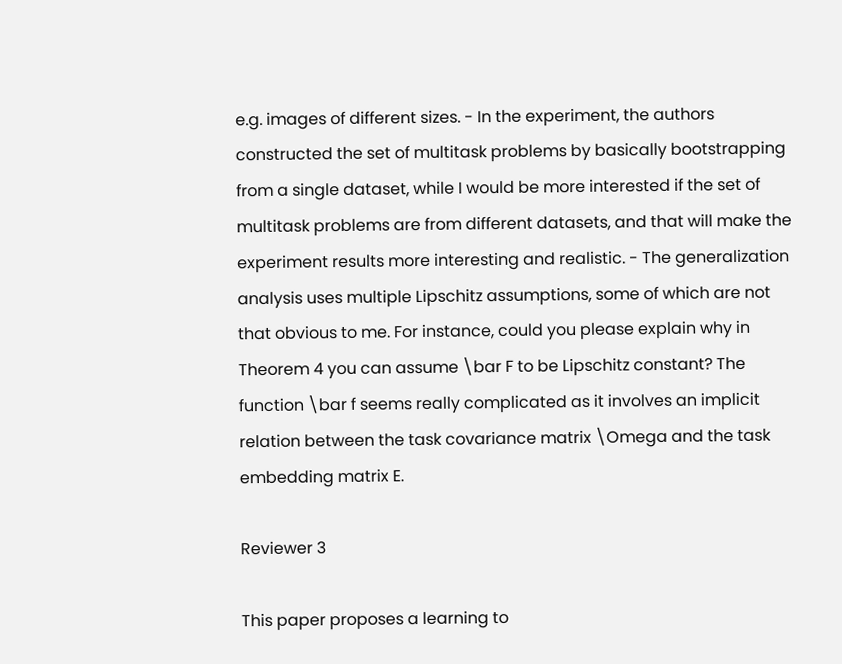e.g. images of different sizes. - In the experiment, the authors constructed the set of multitask problems by basically bootstrapping from a single dataset, while I would be more interested if the set of multitask problems are from different datasets, and that will make the experiment results more interesting and realistic. - The generalization analysis uses multiple Lipschitz assumptions, some of which are not that obvious to me. For instance, could you please explain why in Theorem 4 you can assume \bar F to be Lipschitz constant? The function \bar f seems really complicated as it involves an implicit relation between the task covariance matrix \Omega and the task embedding matrix E.

Reviewer 3

This paper proposes a learning to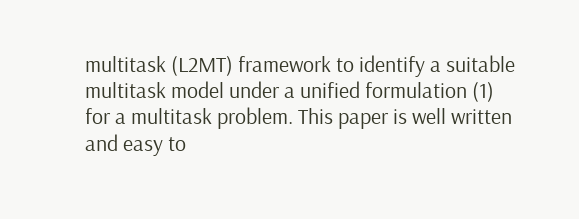multitask (L2MT) framework to identify a suitable multitask model under a unified formulation (1) for a multitask problem. This paper is well written and easy to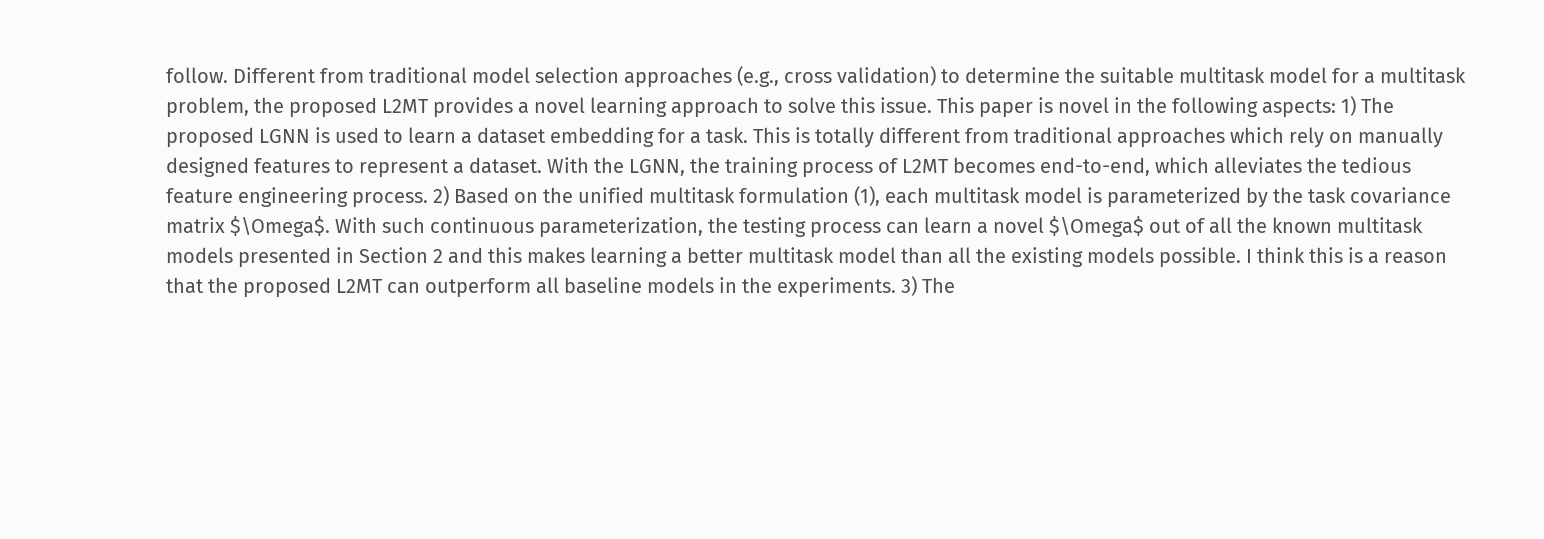follow. Different from traditional model selection approaches (e.g., cross validation) to determine the suitable multitask model for a multitask problem, the proposed L2MT provides a novel learning approach to solve this issue. This paper is novel in the following aspects: 1) The proposed LGNN is used to learn a dataset embedding for a task. This is totally different from traditional approaches which rely on manually designed features to represent a dataset. With the LGNN, the training process of L2MT becomes end-to-end, which alleviates the tedious feature engineering process. 2) Based on the unified multitask formulation (1), each multitask model is parameterized by the task covariance matrix $\Omega$. With such continuous parameterization, the testing process can learn a novel $\Omega$ out of all the known multitask models presented in Section 2 and this makes learning a better multitask model than all the existing models possible. I think this is a reason that the proposed L2MT can outperform all baseline models in the experiments. 3) The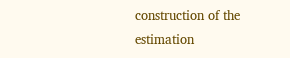construction of the estimation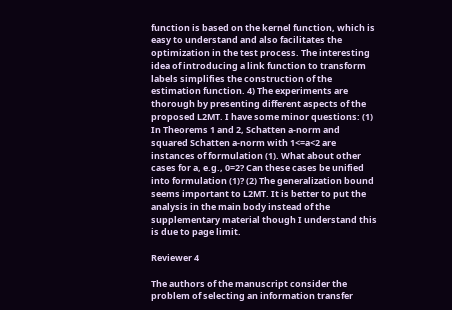function is based on the kernel function, which is easy to understand and also facilitates the optimization in the test process. The interesting idea of introducing a link function to transform labels simplifies the construction of the estimation function. 4) The experiments are thorough by presenting different aspects of the proposed L2MT. I have some minor questions: (1) In Theorems 1 and 2, Schatten a-norm and squared Schatten a-norm with 1<=a<2 are instances of formulation (1). What about other cases for a, e.g., 0=2? Can these cases be unified into formulation (1)? (2) The generalization bound seems important to L2MT. It is better to put the analysis in the main body instead of the supplementary material though I understand this is due to page limit.

Reviewer 4

The authors of the manuscript consider the problem of selecting an information transfer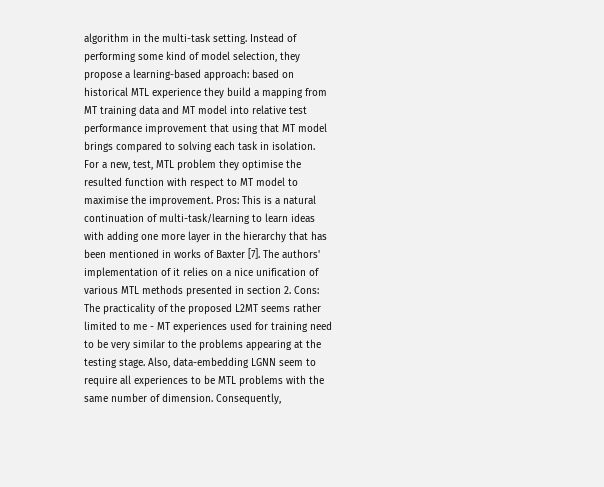algorithm in the multi-task setting. Instead of performing some kind of model selection, they propose a learning-based approach: based on historical MTL experience they build a mapping from MT training data and MT model into relative test performance improvement that using that MT model brings compared to solving each task in isolation. For a new, test, MTL problem they optimise the resulted function with respect to MT model to maximise the improvement. Pros: This is a natural continuation of multi-task/learning to learn ideas with adding one more layer in the hierarchy that has been mentioned in works of Baxter [7]. The authors' implementation of it relies on a nice unification of various MTL methods presented in section 2. Cons: The practicality of the proposed L2MT seems rather limited to me - MT experiences used for training need to be very similar to the problems appearing at the testing stage. Also, data-embedding LGNN seem to require all experiences to be MTL problems with the same number of dimension. Consequently,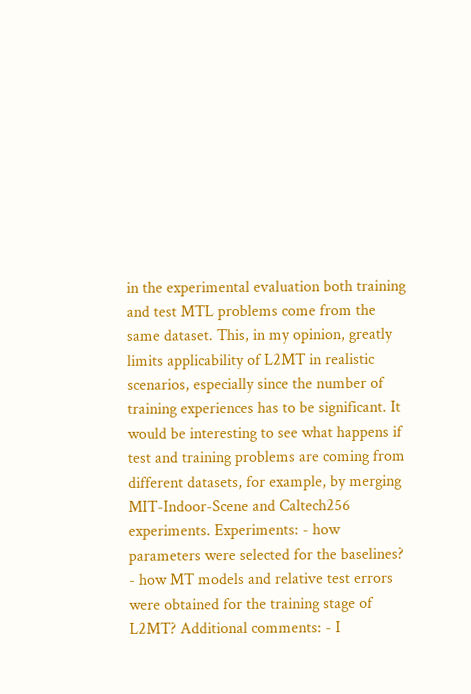in the experimental evaluation both training and test MTL problems come from the same dataset. This, in my opinion, greatly limits applicability of L2MT in realistic scenarios, especially since the number of training experiences has to be significant. It would be interesting to see what happens if test and training problems are coming from different datasets, for example, by merging MIT-Indoor-Scene and Caltech256 experiments. Experiments: - how parameters were selected for the baselines? - how MT models and relative test errors were obtained for the training stage of L2MT? Additional comments: - I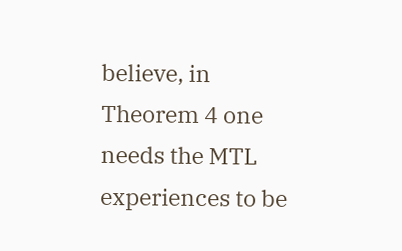believe, in Theorem 4 one needs the MTL experiences to be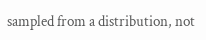sampled from a distribution, not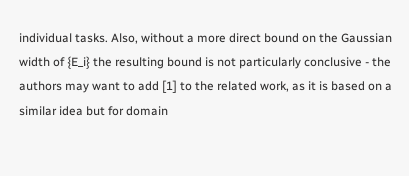individual tasks. Also, without a more direct bound on the Gaussian width of {E_i} the resulting bound is not particularly conclusive - the authors may want to add [1] to the related work, as it is based on a similar idea but for domain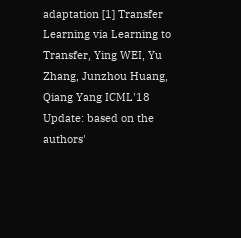adaptation [1] Transfer Learning via Learning to Transfer, Ying WEI, Yu Zhang, Junzhou Huang, Qiang Yang ICML'18 Update: based on the authors'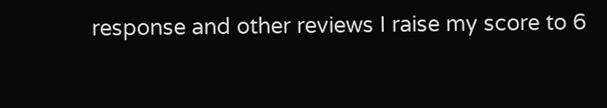response and other reviews I raise my score to 6